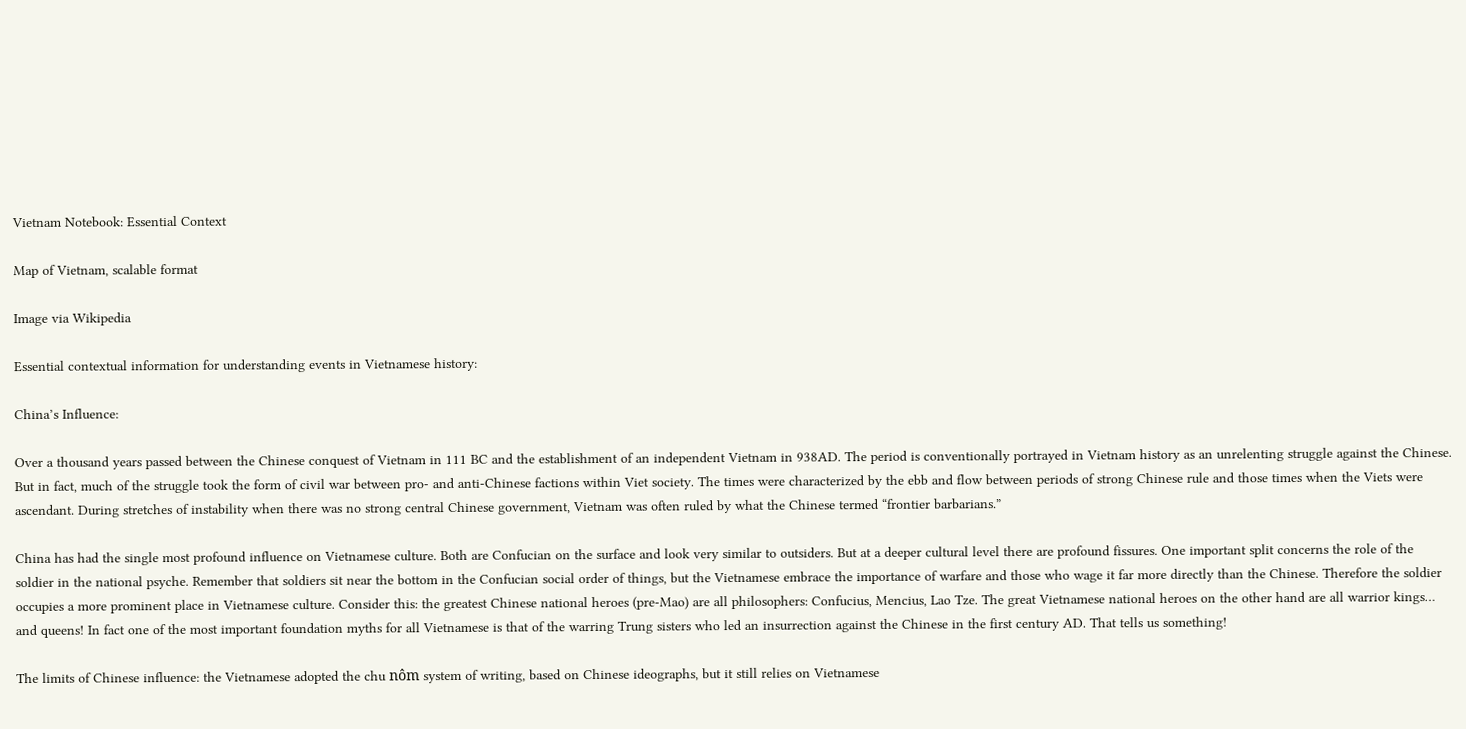Vietnam Notebook: Essential Context

Map of Vietnam, scalable format

Image via Wikipedia

Essential contextual information for understanding events in Vietnamese history:

China’s Influence:

Over a thousand years passed between the Chinese conquest of Vietnam in 111 BC and the establishment of an independent Vietnam in 938AD. The period is conventionally portrayed in Vietnam history as an unrelenting struggle against the Chinese. But in fact, much of the struggle took the form of civil war between pro- and anti-Chinese factions within Viet society. The times were characterized by the ebb and flow between periods of strong Chinese rule and those times when the Viets were ascendant. During stretches of instability when there was no strong central Chinese government, Vietnam was often ruled by what the Chinese termed “frontier barbarians.”

China has had the single most profound influence on Vietnamese culture. Both are Confucian on the surface and look very similar to outsiders. But at a deeper cultural level there are profound fissures. One important split concerns the role of the soldier in the national psyche. Remember that soldiers sit near the bottom in the Confucian social order of things, but the Vietnamese embrace the importance of warfare and those who wage it far more directly than the Chinese. Therefore the soldier occupies a more prominent place in Vietnamese culture. Consider this: the greatest Chinese national heroes (pre-Mao) are all philosophers: Confucius, Mencius, Lao Tze. The great Vietnamese national heroes on the other hand are all warrior kings… and queens! In fact one of the most important foundation myths for all Vietnamese is that of the warring Trung sisters who led an insurrection against the Chinese in the first century AD. That tells us something!

The limits of Chinese influence: the Vietnamese adopted the chu nôm system of writing, based on Chinese ideographs, but it still relies on Vietnamese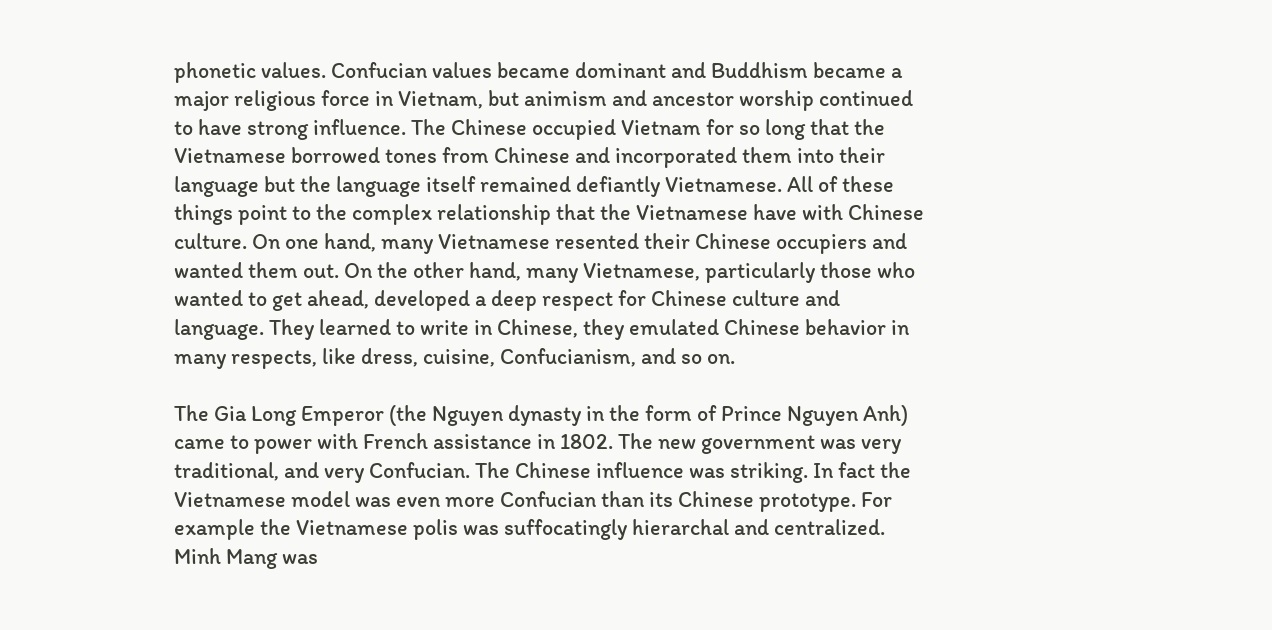phonetic values. Confucian values became dominant and Buddhism became a major religious force in Vietnam, but animism and ancestor worship continued to have strong influence. The Chinese occupied Vietnam for so long that the Vietnamese borrowed tones from Chinese and incorporated them into their language but the language itself remained defiantly Vietnamese. All of these things point to the complex relationship that the Vietnamese have with Chinese culture. On one hand, many Vietnamese resented their Chinese occupiers and wanted them out. On the other hand, many Vietnamese, particularly those who wanted to get ahead, developed a deep respect for Chinese culture and language. They learned to write in Chinese, they emulated Chinese behavior in many respects, like dress, cuisine, Confucianism, and so on.

The Gia Long Emperor (the Nguyen dynasty in the form of Prince Nguyen Anh) came to power with French assistance in 1802. The new government was very traditional, and very Confucian. The Chinese influence was striking. In fact the Vietnamese model was even more Confucian than its Chinese prototype. For example the Vietnamese polis was suffocatingly hierarchal and centralized. Minh Mang was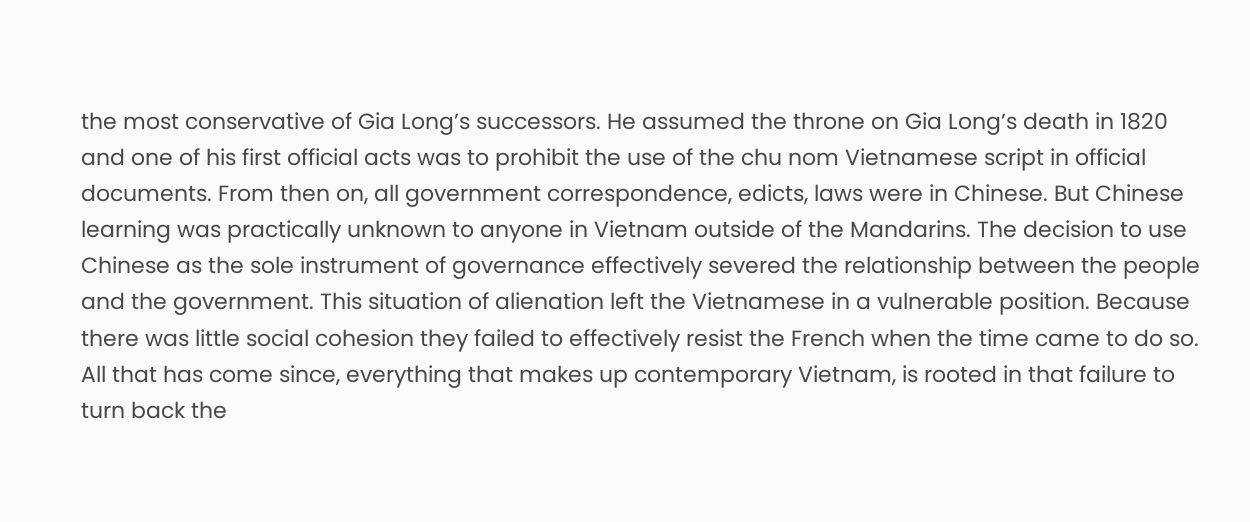the most conservative of Gia Long’s successors. He assumed the throne on Gia Long’s death in 1820 and one of his first official acts was to prohibit the use of the chu nom Vietnamese script in official documents. From then on, all government correspondence, edicts, laws were in Chinese. But Chinese learning was practically unknown to anyone in Vietnam outside of the Mandarins. The decision to use Chinese as the sole instrument of governance effectively severed the relationship between the people and the government. This situation of alienation left the Vietnamese in a vulnerable position. Because there was little social cohesion they failed to effectively resist the French when the time came to do so. All that has come since, everything that makes up contemporary Vietnam, is rooted in that failure to turn back the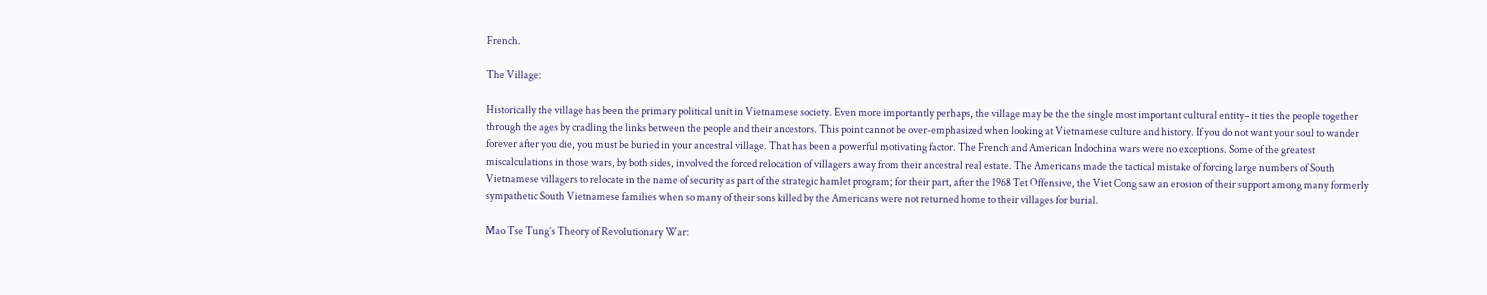French.

The Village:

Historically the village has been the primary political unit in Vietnamese society. Even more importantly perhaps, the village may be the the single most important cultural entity– it ties the people together through the ages by cradling the links between the people and their ancestors. This point cannot be over-emphasized when looking at Vietnamese culture and history. If you do not want your soul to wander forever after you die, you must be buried in your ancestral village. That has been a powerful motivating factor. The French and American Indochina wars were no exceptions. Some of the greatest miscalculations in those wars, by both sides, involved the forced relocation of villagers away from their ancestral real estate. The Americans made the tactical mistake of forcing large numbers of South Vietnamese villagers to relocate in the name of security as part of the strategic hamlet program; for their part, after the 1968 Tet Offensive, the Viet Cong saw an erosion of their support among many formerly sympathetic South Vietnamese families when so many of their sons killed by the Americans were not returned home to their villages for burial.

Mao Tse Tung’s Theory of Revolutionary War: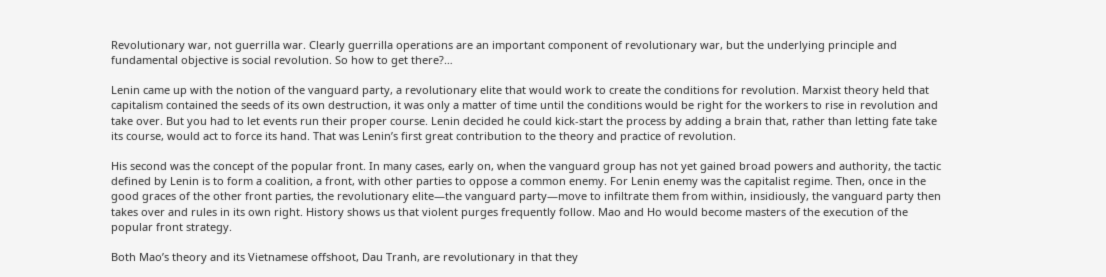Revolutionary war, not guerrilla war. Clearly guerrilla operations are an important component of revolutionary war, but the underlying principle and fundamental objective is social revolution. So how to get there?…

Lenin came up with the notion of the vanguard party, a revolutionary elite that would work to create the conditions for revolution. Marxist theory held that capitalism contained the seeds of its own destruction, it was only a matter of time until the conditions would be right for the workers to rise in revolution and take over. But you had to let events run their proper course. Lenin decided he could kick-start the process by adding a brain that, rather than letting fate take its course, would act to force its hand. That was Lenin’s first great contribution to the theory and practice of revolution.

His second was the concept of the popular front. In many cases, early on, when the vanguard group has not yet gained broad powers and authority, the tactic defined by Lenin is to form a coalition, a front, with other parties to oppose a common enemy. For Lenin enemy was the capitalist regime. Then, once in the good graces of the other front parties, the revolutionary elite—the vanguard party—move to infiltrate them from within, insidiously, the vanguard party then takes over and rules in its own right. History shows us that violent purges frequently follow. Mao and Ho would become masters of the execution of the popular front strategy.

Both Mao’s theory and its Vietnamese offshoot, Dau Tranh, are revolutionary in that they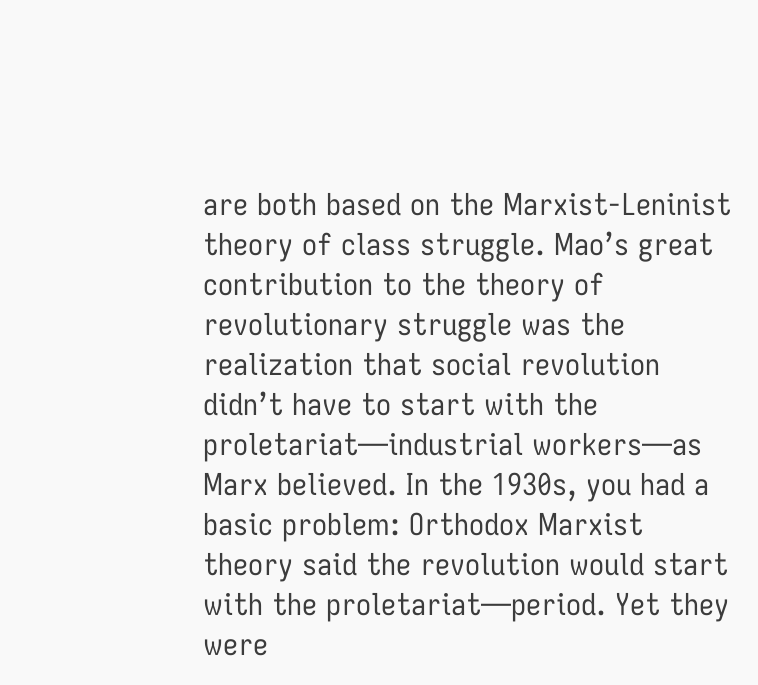are both based on the Marxist-Leninist theory of class struggle. Mao’s great contribution to the theory of revolutionary struggle was the realization that social revolution didn’t have to start with the proletariat—industrial workers—as Marx believed. In the 1930s, you had a basic problem: Orthodox Marxist theory said the revolution would start with the proletariat—period. Yet they were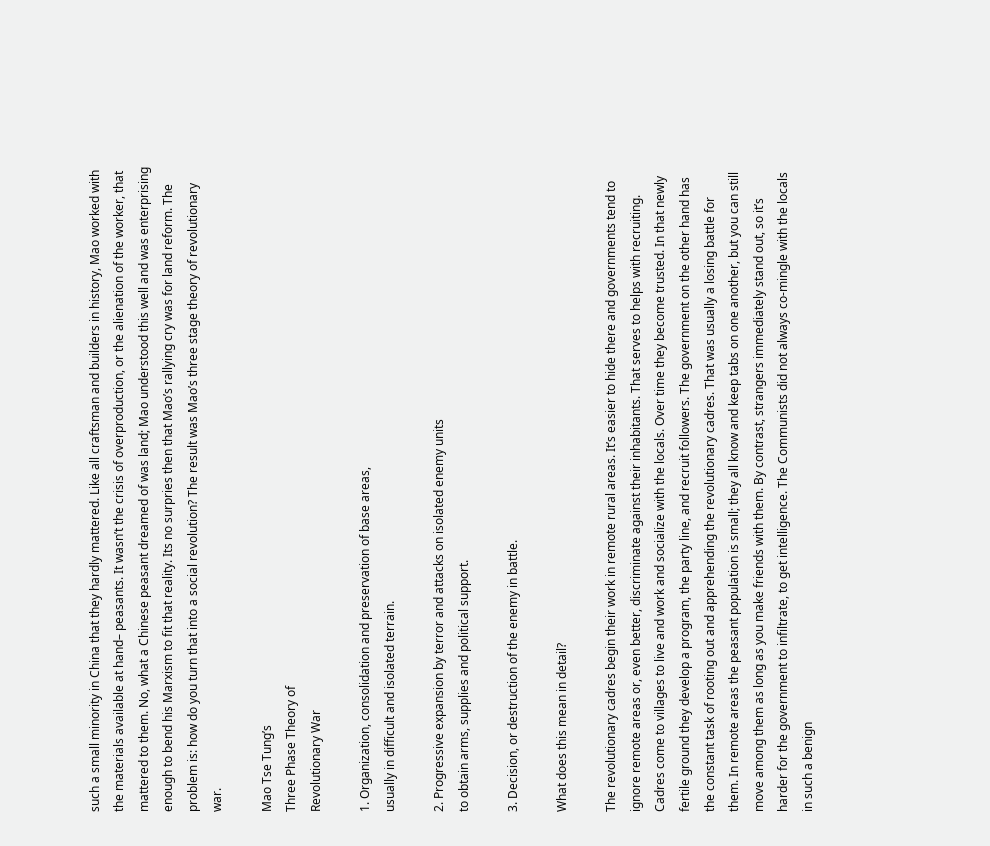such a small minority in China that they hardly mattered. Like all craftsman and builders in history, Mao worked with the materials available at hand– peasants. It wasn’t the crisis of overproduction, or the alienation of the worker, that mattered to them. No, what a Chinese peasant dreamed of was land; Mao understood this well and was enterprising enough to bend his Marxism to fit that reality. Its no surpries then that Mao’s rallying cry was for land reform. The problem is: how do you turn that into a social revolution? The result was Mao’s three stage theory of revolutionary war.

Mao Tse Tung’s
Three Phase Theory of
Revolutionary War

1. Organization, consolidation and preservation of base areas,
usually in difficult and isolated terrain.

2. Progressive expansion by terror and attacks on isolated enemy units
to obtain arms, supplies and political support.

3. Decision, or destruction of the enemy in battle.

What does this mean in detail?

The revolutionary cadres begin their work in remote rural areas. It’s easier to hide there and governments tend to ignore remote areas or, even better, discriminate against their inhabitants. That serves to helps with recruiting. Cadres come to villages to live and work and socialize with the locals. Over time they become trusted. In that newly fertile ground they develop a program, the party line, and recruit followers. The government on the other hand has the constant task of rooting out and apprehending the revolutionary cadres. That was usually a losing battle for them. In remote areas the peasant population is small; they all know and keep tabs on one another, but you can still move among them as long as you make friends with them. By contrast, strangers immediately stand out, so it’s harder for the government to infiltrate, to get intelligence. The Communists did not always co-mingle with the locals in such a benign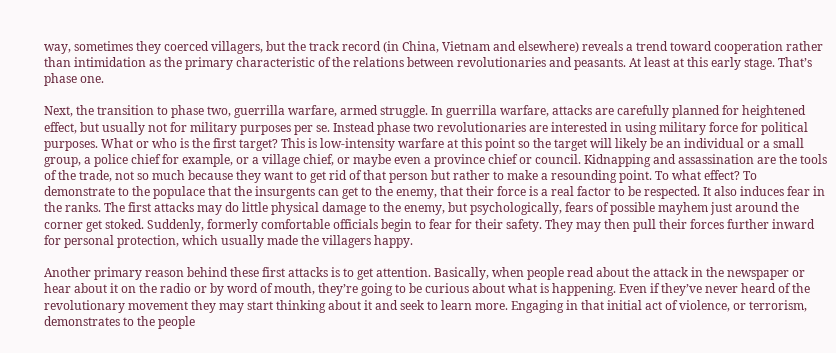way, sometimes they coerced villagers, but the track record (in China, Vietnam and elsewhere) reveals a trend toward cooperation rather than intimidation as the primary characteristic of the relations between revolutionaries and peasants. At least at this early stage. That’s phase one.

Next, the transition to phase two, guerrilla warfare, armed struggle. In guerrilla warfare, attacks are carefully planned for heightened effect, but usually not for military purposes per se. Instead phase two revolutionaries are interested in using military force for political purposes. What or who is the first target? This is low-intensity warfare at this point so the target will likely be an individual or a small group, a police chief for example, or a village chief, or maybe even a province chief or council. Kidnapping and assassination are the tools of the trade, not so much because they want to get rid of that person but rather to make a resounding point. To what effect? To demonstrate to the populace that the insurgents can get to the enemy, that their force is a real factor to be respected. It also induces fear in the ranks. The first attacks may do little physical damage to the enemy, but psychologically, fears of possible mayhem just around the corner get stoked. Suddenly, formerly comfortable officials begin to fear for their safety. They may then pull their forces further inward for personal protection, which usually made the villagers happy.

Another primary reason behind these first attacks is to get attention. Basically, when people read about the attack in the newspaper or hear about it on the radio or by word of mouth, they’re going to be curious about what is happening. Even if they’ve never heard of the revolutionary movement they may start thinking about it and seek to learn more. Engaging in that initial act of violence, or terrorism, demonstrates to the people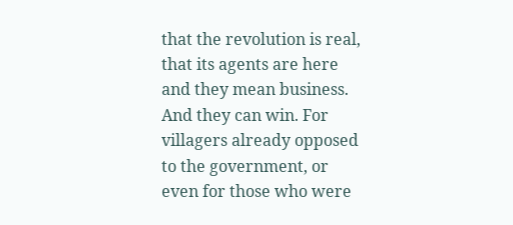that the revolution is real, that its agents are here and they mean business. And they can win. For villagers already opposed to the government, or even for those who were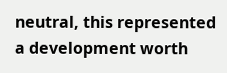neutral, this represented a development worth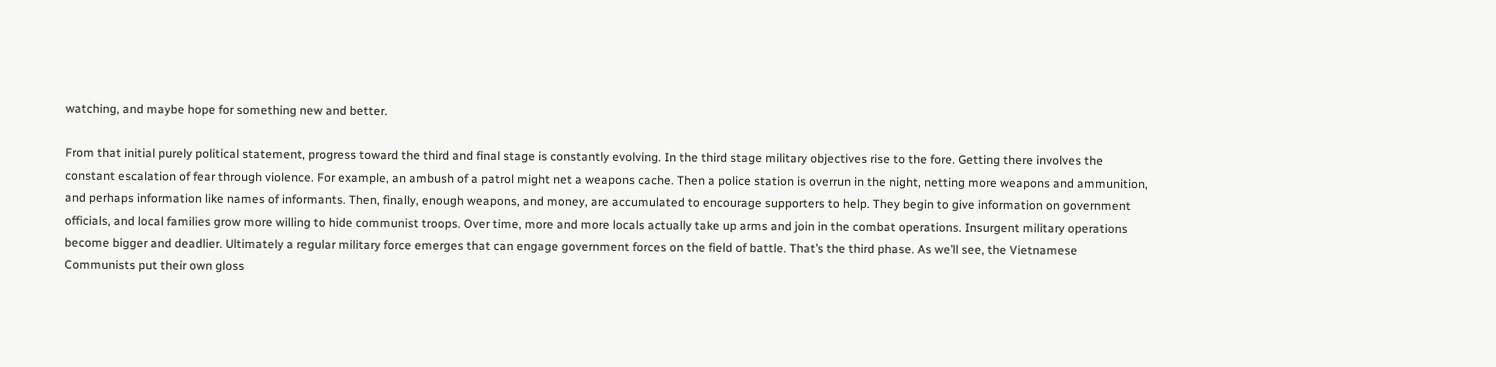watching, and maybe hope for something new and better.

From that initial purely political statement, progress toward the third and final stage is constantly evolving. In the third stage military objectives rise to the fore. Getting there involves the constant escalation of fear through violence. For example, an ambush of a patrol might net a weapons cache. Then a police station is overrun in the night, netting more weapons and ammunition, and perhaps information like names of informants. Then, finally, enough weapons, and money, are accumulated to encourage supporters to help. They begin to give information on government officials, and local families grow more willing to hide communist troops. Over time, more and more locals actually take up arms and join in the combat operations. Insurgent military operations become bigger and deadlier. Ultimately a regular military force emerges that can engage government forces on the field of battle. That’s the third phase. As we’ll see, the Vietnamese Communists put their own gloss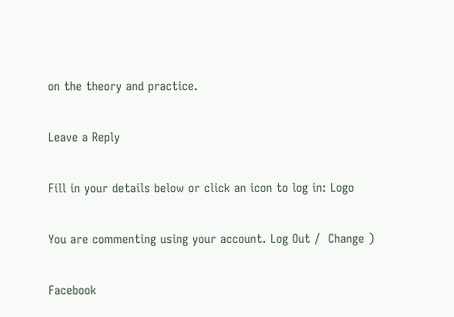on the theory and practice.

Leave a Reply

Fill in your details below or click an icon to log in: Logo

You are commenting using your account. Log Out /  Change )

Facebook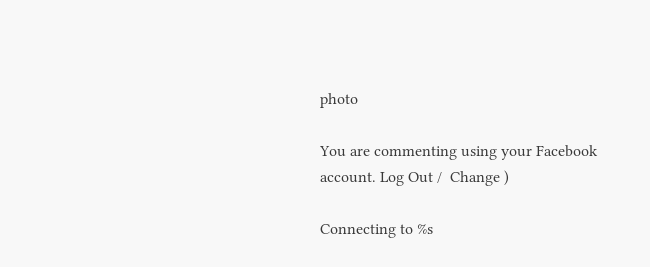photo

You are commenting using your Facebook account. Log Out /  Change )

Connecting to %s